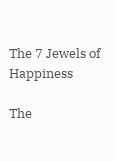The 7 Jewels of Happiness

The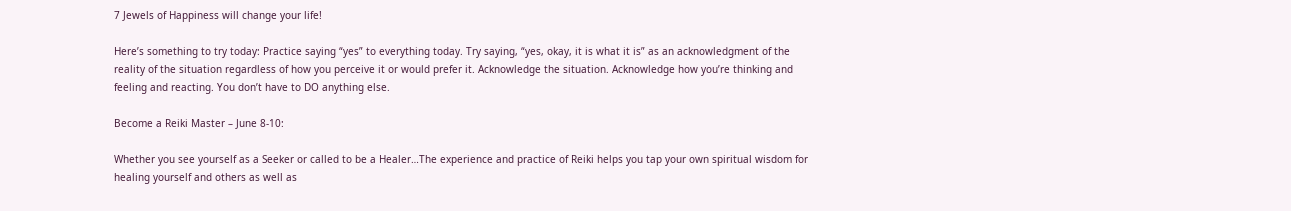7 Jewels of Happiness will change your life!

Here’s something to try today: Practice saying “yes” to everything today. Try saying, “yes, okay, it is what it is” as an acknowledgment of the reality of the situation regardless of how you perceive it or would prefer it. Acknowledge the situation. Acknowledge how you’re thinking and feeling and reacting. You don’t have to DO anything else.

Become a Reiki Master – June 8-10:

Whether you see yourself as a Seeker or called to be a Healer…The experience and practice of Reiki helps you tap your own spiritual wisdom for healing yourself and others as well as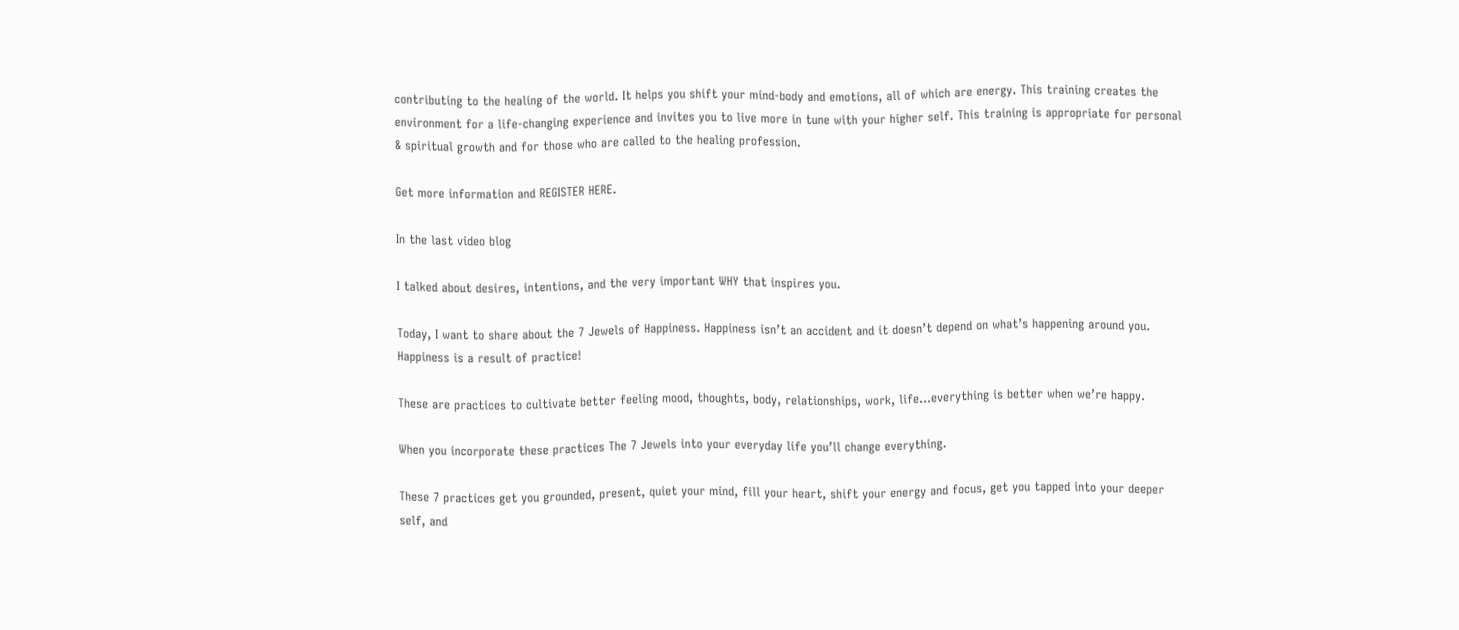contributing to the healing of the world. It helps you shift your mind-body and emotions, all of which are energy. This training creates the environment for a life-changing experience and invites you to live more in tune with your higher self. This training is appropriate for personal & spiritual growth and for those who are called to the healing profession.

Get more information and REGISTER HERE.

In the last video blog

I talked about desires, intentions, and the very important WHY that inspires you.

Today, I want to share about the 7 Jewels of Happiness. Happiness isn’t an accident and it doesn’t depend on what’s happening around you. Happiness is a result of practice!

These are practices to cultivate better feeling mood, thoughts, body, relationships, work, life…everything is better when we’re happy.

When you incorporate these practices The 7 Jewels into your everyday life you’ll change everything.

These 7 practices get you grounded, present, quiet your mind, fill your heart, shift your energy and focus, get you tapped into your deeper self, and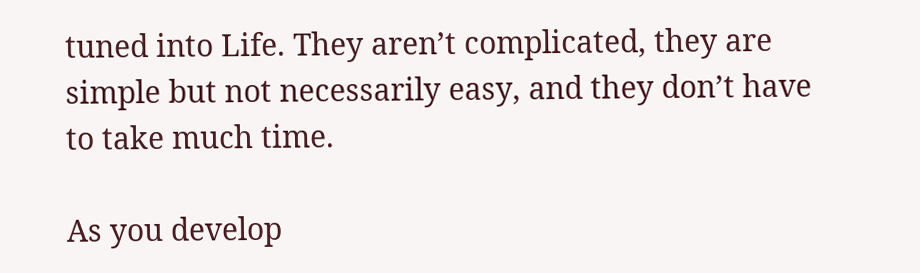tuned into Life. They aren’t complicated, they are simple but not necessarily easy, and they don’t have to take much time.

As you develop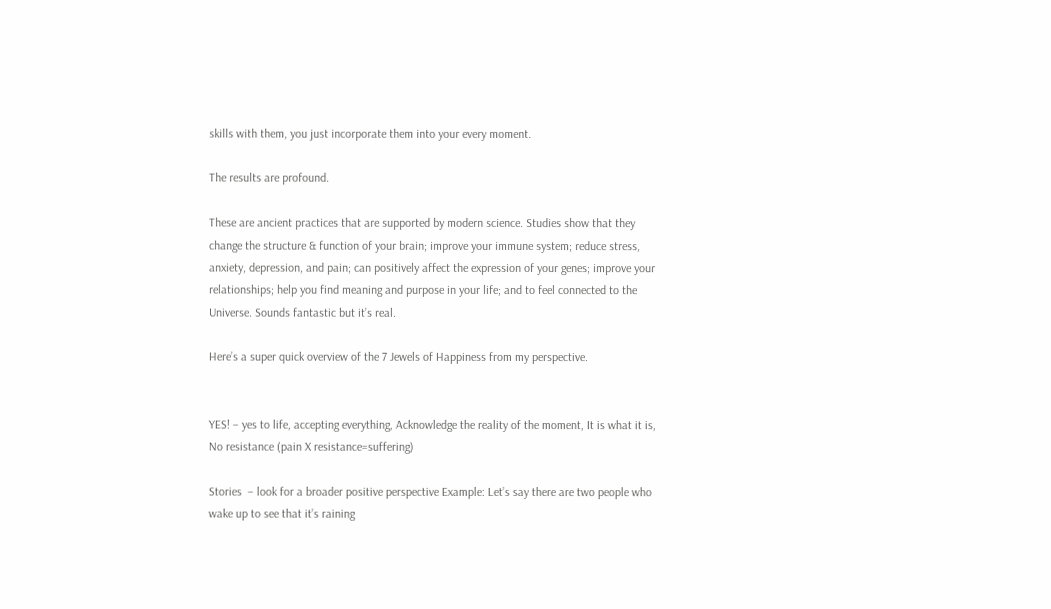skills with them, you just incorporate them into your every moment.

The results are profound.

These are ancient practices that are supported by modern science. Studies show that they change the structure & function of your brain; improve your immune system; reduce stress, anxiety, depression, and pain; can positively affect the expression of your genes; improve your relationships; help you find meaning and purpose in your life; and to feel connected to the Universe. Sounds fantastic but it’s real.

Here’s a super quick overview of the 7 Jewels of Happiness from my perspective.


YES! – yes to life, accepting everything, Acknowledge the reality of the moment, It is what it is, No resistance (pain X resistance=suffering)

Stories  – look for a broader positive perspective Example: Let’s say there are two people who wake up to see that it’s raining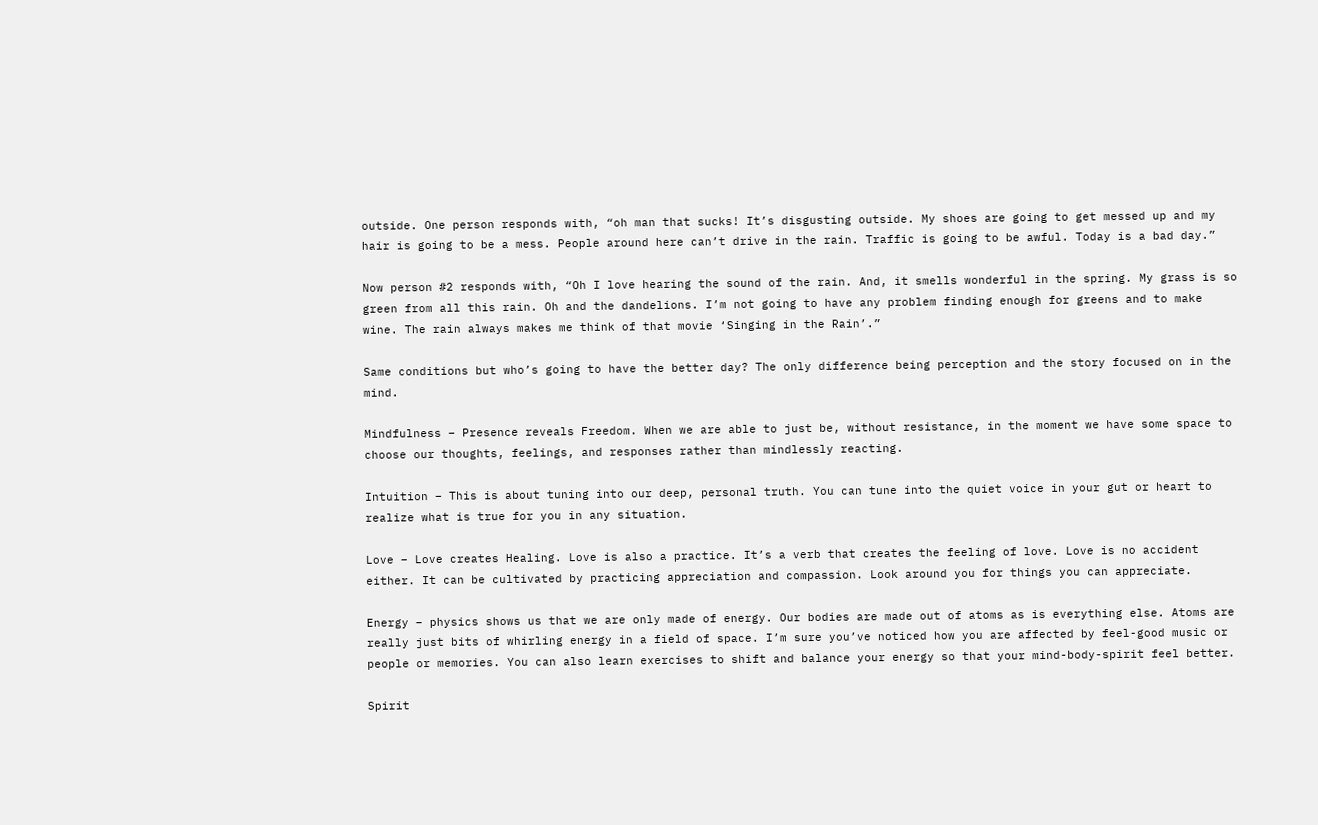outside. One person responds with, “oh man that sucks! It’s disgusting outside. My shoes are going to get messed up and my hair is going to be a mess. People around here can’t drive in the rain. Traffic is going to be awful. Today is a bad day.”

Now person #2 responds with, “Oh I love hearing the sound of the rain. And, it smells wonderful in the spring. My grass is so green from all this rain. Oh and the dandelions. I’m not going to have any problem finding enough for greens and to make wine. The rain always makes me think of that movie ‘Singing in the Rain’.”

Same conditions but who’s going to have the better day? The only difference being perception and the story focused on in the mind.

Mindfulness – Presence reveals Freedom. When we are able to just be, without resistance, in the moment we have some space to choose our thoughts, feelings, and responses rather than mindlessly reacting.

Intuition – This is about tuning into our deep, personal truth. You can tune into the quiet voice in your gut or heart to realize what is true for you in any situation.

Love – Love creates Healing. Love is also a practice. It’s a verb that creates the feeling of love. Love is no accident either. It can be cultivated by practicing appreciation and compassion. Look around you for things you can appreciate.

Energy – physics shows us that we are only made of energy. Our bodies are made out of atoms as is everything else. Atoms are really just bits of whirling energy in a field of space. I’m sure you’ve noticed how you are affected by feel-good music or people or memories. You can also learn exercises to shift and balance your energy so that your mind-body-spirit feel better.

Spirit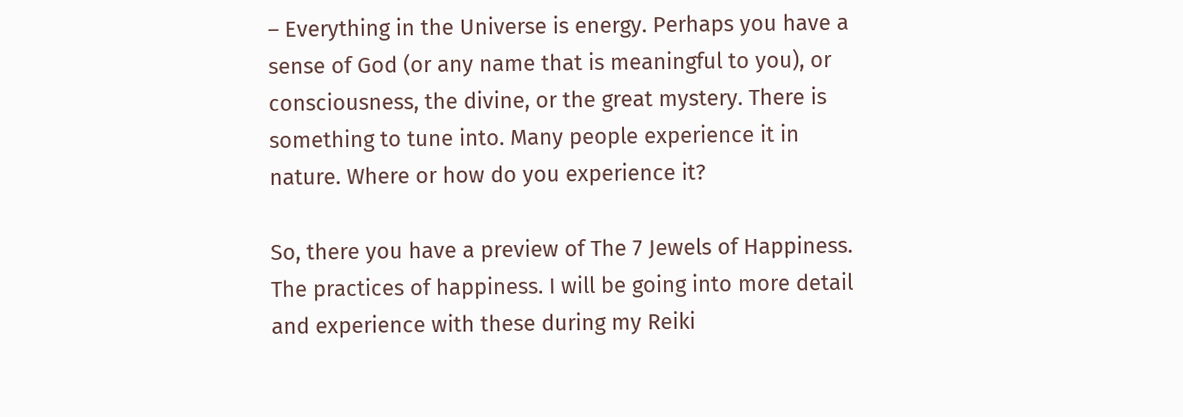– Everything in the Universe is energy. Perhaps you have a sense of God (or any name that is meaningful to you), or consciousness, the divine, or the great mystery. There is something to tune into. Many people experience it in nature. Where or how do you experience it?

So, there you have a preview of The 7 Jewels of Happiness. The practices of happiness. I will be going into more detail and experience with these during my Reiki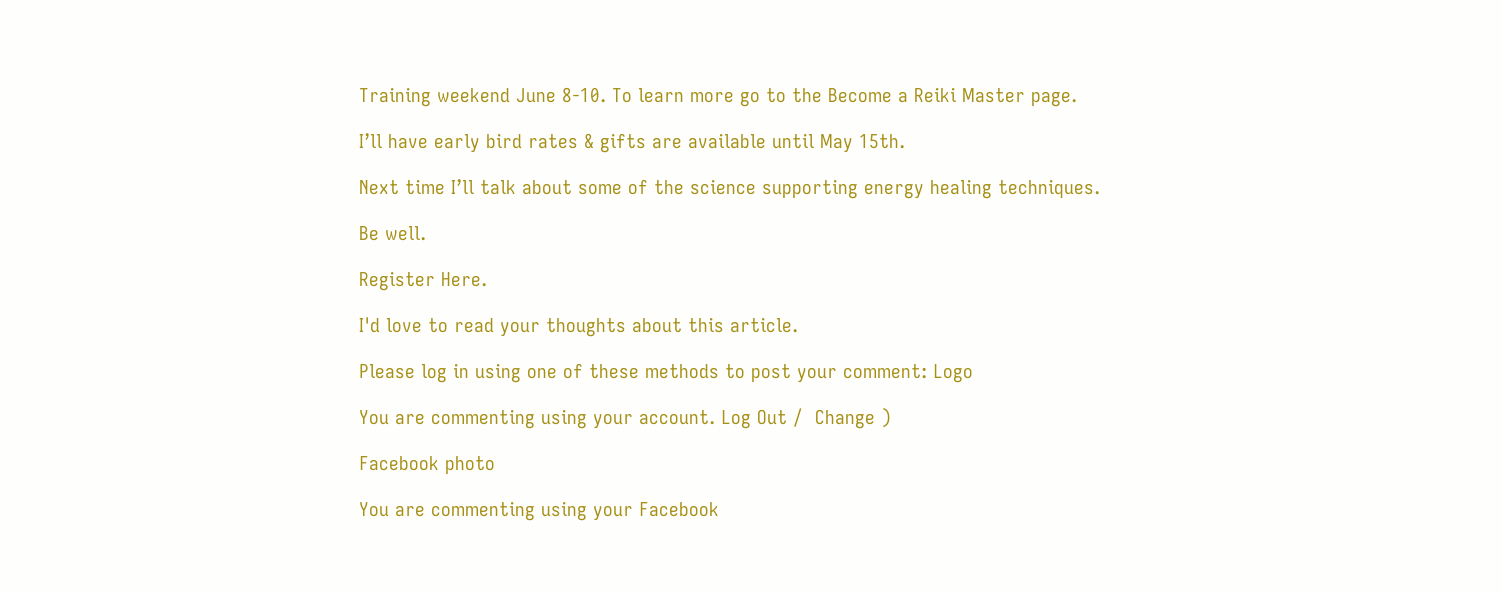Training weekend June 8-10. To learn more go to the Become a Reiki Master page.

I’ll have early bird rates & gifts are available until May 15th.

Next time I’ll talk about some of the science supporting energy healing techniques.

Be well.

Register Here.

I'd love to read your thoughts about this article.

Please log in using one of these methods to post your comment: Logo

You are commenting using your account. Log Out /  Change )

Facebook photo

You are commenting using your Facebook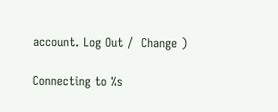account. Log Out /  Change )

Connecting to %s